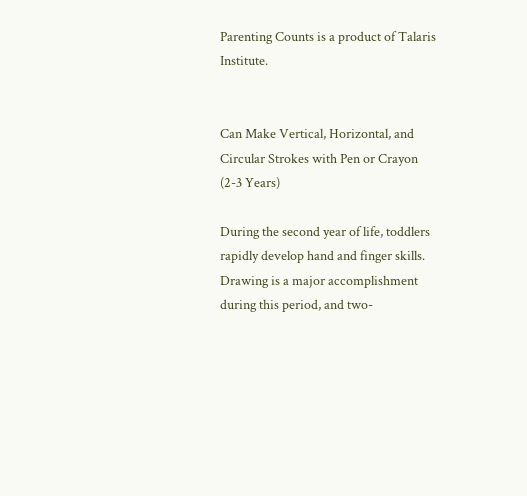Parenting Counts is a product of Talaris Institute.


Can Make Vertical, Horizontal, and Circular Strokes with Pen or Crayon (2-3 Years)

During the second year of life, toddlers rapidly develop hand and finger skills. Drawing is a major accomplishment during this period, and two-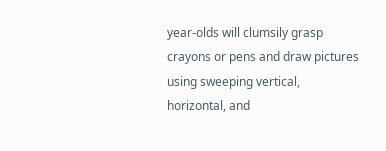year-olds will clumsily grasp crayons or pens and draw pictures using sweeping vertical, horizontal, and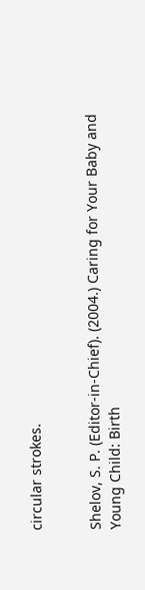circular strokes.


Shelov, S. P. (Editor-in-Chief). (2004.) Caring for Your Baby and Young Child: Birth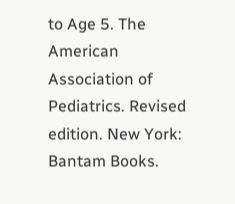to Age 5. The American Association of Pediatrics. Revised edition. New York: Bantam Books.